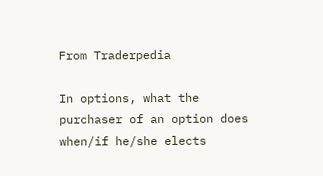From Traderpedia

In options, what the purchaser of an option does when/if he/she elects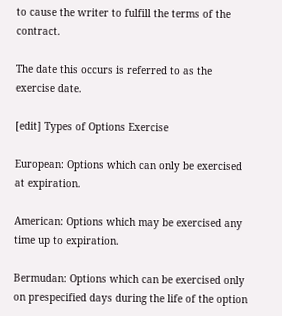to cause the writer to fulfill the terms of the contract.

The date this occurs is referred to as the exercise date.

[edit] Types of Options Exercise

European: Options which can only be exercised at expiration.

American: Options which may be exercised any time up to expiration.

Bermudan: Options which can be exercised only on prespecified days during the life of the option